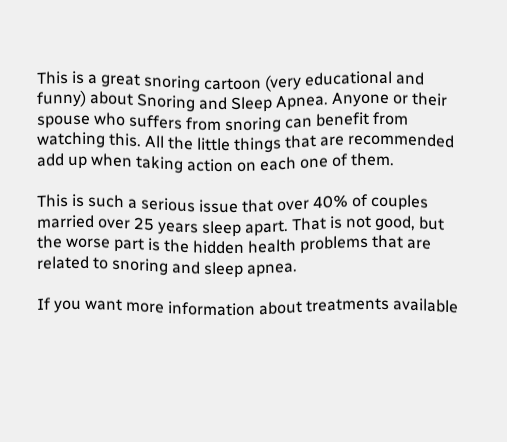This is a great snoring cartoon (very educational and funny) about Snoring and Sleep Apnea. Anyone or their spouse who suffers from snoring can benefit from watching this. All the little things that are recommended add up when taking action on each one of them.

This is such a serious issue that over 40% of couples married over 25 years sleep apart. That is not good, but the worse part is the hidden health problems that are related to snoring and sleep apnea.

If you want more information about treatments available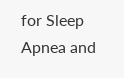for Sleep Apnea and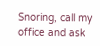Snoring, call my office and ask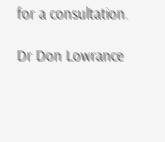for a consultation.

Dr Don Lowrance